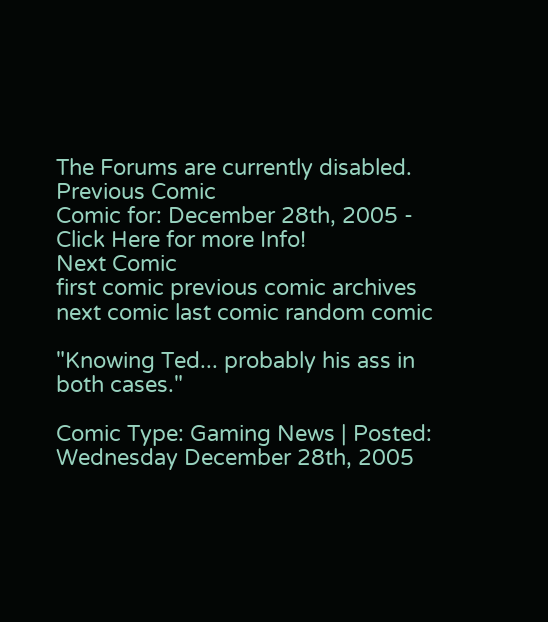The Forums are currently disabled.
Previous Comic
Comic for: December 28th, 2005 - Click Here for more Info!
Next Comic
first comic previous comic archives next comic last comic random comic

"Knowing Ted... probably his ass in both cases."

Comic Type: Gaming News | Posted: Wednesday December 28th, 2005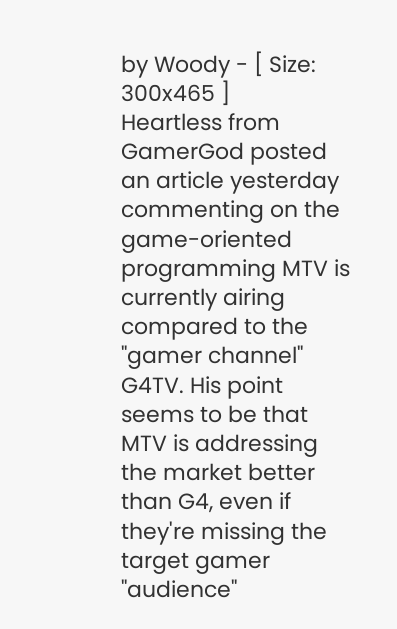by Woody - [ Size: 300x465 ]
Heartless from GamerGod posted an article yesterday commenting on the game-oriented programming MTV is currently airing compared to the "gamer channel" G4TV. His point seems to be that MTV is addressing the market better than G4, even if they're missing the target gamer "audience"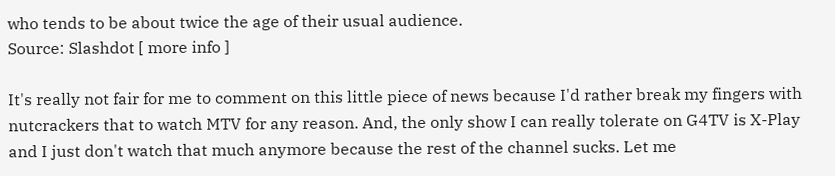who tends to be about twice the age of their usual audience.
Source: Slashdot [ more info ]

It's really not fair for me to comment on this little piece of news because I'd rather break my fingers with nutcrackers that to watch MTV for any reason. And, the only show I can really tolerate on G4TV is X-Play and I just don't watch that much anymore because the rest of the channel sucks. Let me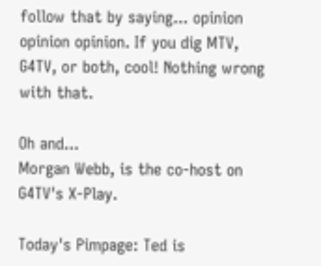follow that by saying... opinion opinion opinion. If you dig MTV, G4TV, or both, cool! Nothing wrong with that.

Oh and...
Morgan Webb, is the co-host on G4TV's X-Play.

Today's Pimpage: Ted is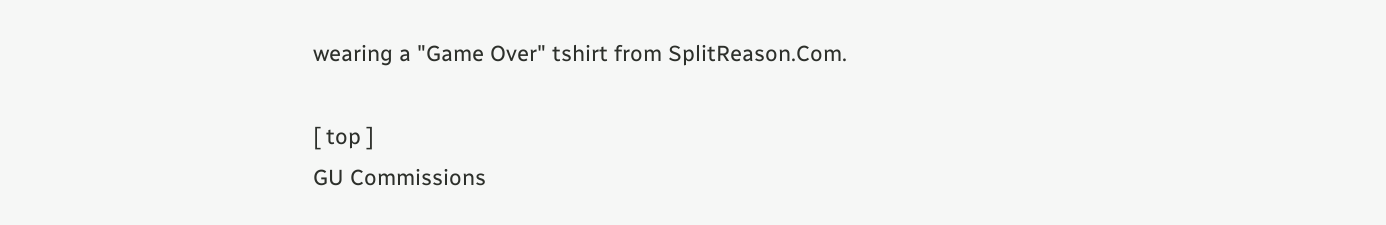wearing a "Game Over" tshirt from SplitReason.Com.

[ top ]
GU Commissions